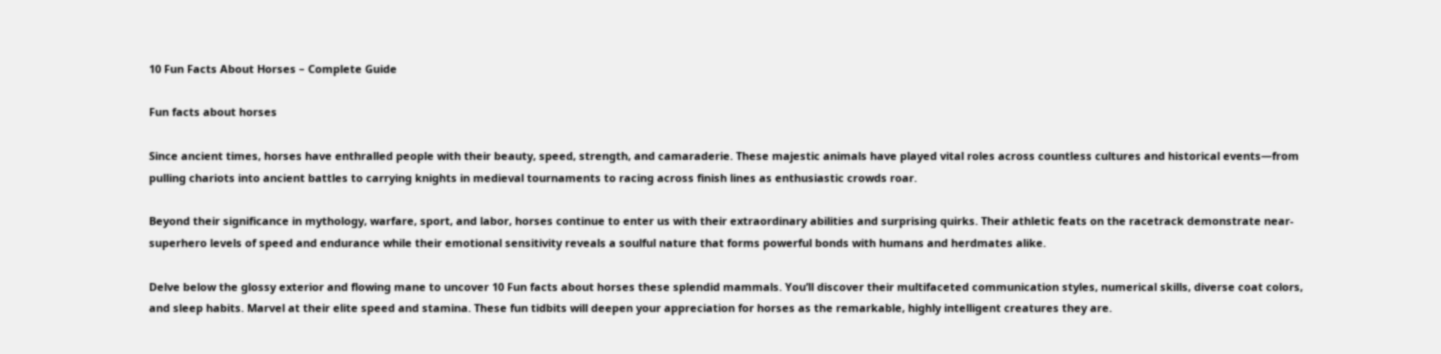10 Fun Facts About Horses – Complete Guide

Fun facts about horses

Since ancient times, horses have enthralled people with their beauty, speed, strength, and camaraderie. These majestic animals have played vital roles across countless cultures and historical events—from pulling chariots into ancient battles to carrying knights in medieval tournaments to racing across finish lines as enthusiastic crowds roar.

Beyond their significance in mythology, warfare, sport, and labor, horses continue to enter us with their extraordinary abilities and surprising quirks. Their athletic feats on the racetrack demonstrate near-superhero levels of speed and endurance while their emotional sensitivity reveals a soulful nature that forms powerful bonds with humans and herdmates alike.

Delve below the glossy exterior and flowing mane to uncover 10 Fun facts about horses these splendid mammals. You’ll discover their multifaceted communication styles, numerical skills, diverse coat colors, and sleep habits. Marvel at their elite speed and stamina. These fun tidbits will deepen your appreciation for horses as the remarkable, highly intelligent creatures they are.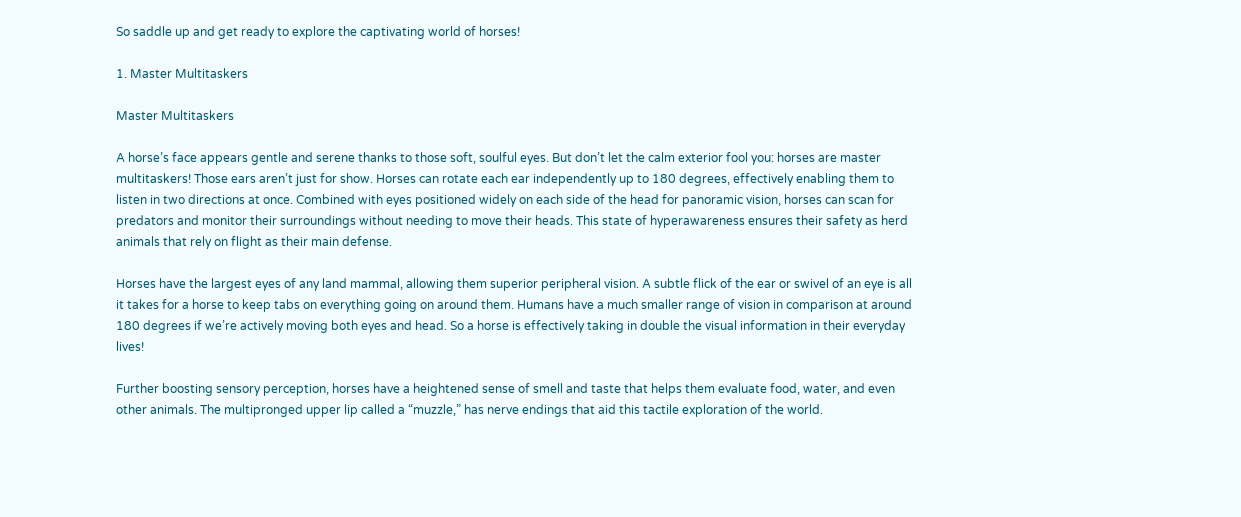So saddle up and get ready to explore the captivating world of horses!

1. Master Multitaskers

Master Multitaskers

A horse’s face appears gentle and serene thanks to those soft, soulful eyes. But don’t let the calm exterior fool you: horses are master multitaskers! Those ears aren’t just for show. Horses can rotate each ear independently up to 180 degrees, effectively enabling them to listen in two directions at once. Combined with eyes positioned widely on each side of the head for panoramic vision, horses can scan for predators and monitor their surroundings without needing to move their heads. This state of hyperawareness ensures their safety as herd animals that rely on flight as their main defense.

Horses have the largest eyes of any land mammal, allowing them superior peripheral vision. A subtle flick of the ear or swivel of an eye is all it takes for a horse to keep tabs on everything going on around them. Humans have a much smaller range of vision in comparison at around 180 degrees if we’re actively moving both eyes and head. So a horse is effectively taking in double the visual information in their everyday lives!

Further boosting sensory perception, horses have a heightened sense of smell and taste that helps them evaluate food, water, and even other animals. The multipronged upper lip called a “muzzle,” has nerve endings that aid this tactile exploration of the world.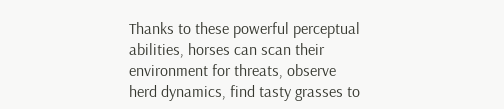Thanks to these powerful perceptual abilities, horses can scan their environment for threats, observe herd dynamics, find tasty grasses to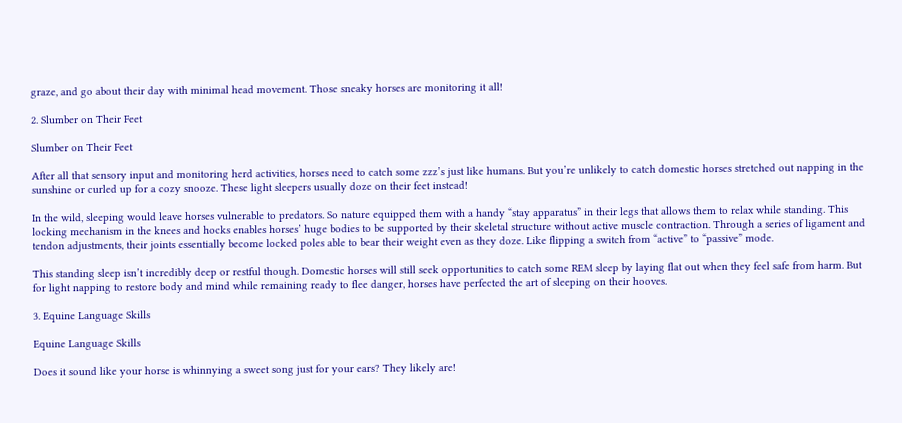graze, and go about their day with minimal head movement. Those sneaky horses are monitoring it all!

2. Slumber on Their Feet

Slumber on Their Feet

After all that sensory input and monitoring herd activities, horses need to catch some zzz’s just like humans. But you’re unlikely to catch domestic horses stretched out napping in the sunshine or curled up for a cozy snooze. These light sleepers usually doze on their feet instead!

In the wild, sleeping would leave horses vulnerable to predators. So nature equipped them with a handy “stay apparatus” in their legs that allows them to relax while standing. This locking mechanism in the knees and hocks enables horses’ huge bodies to be supported by their skeletal structure without active muscle contraction. Through a series of ligament and tendon adjustments, their joints essentially become locked poles able to bear their weight even as they doze. Like flipping a switch from “active” to “passive” mode.

This standing sleep isn’t incredibly deep or restful though. Domestic horses will still seek opportunities to catch some REM sleep by laying flat out when they feel safe from harm. But for light napping to restore body and mind while remaining ready to flee danger, horses have perfected the art of sleeping on their hooves.

3. Equine Language Skills

Equine Language Skills

Does it sound like your horse is whinnying a sweet song just for your ears? They likely are!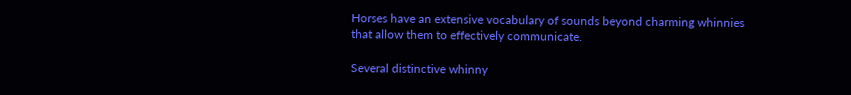Horses have an extensive vocabulary of sounds beyond charming whinnies that allow them to effectively communicate.

Several distinctive whinny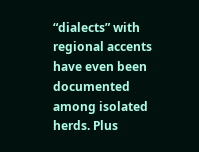“dialects” with regional accents have even been documented among isolated herds. Plus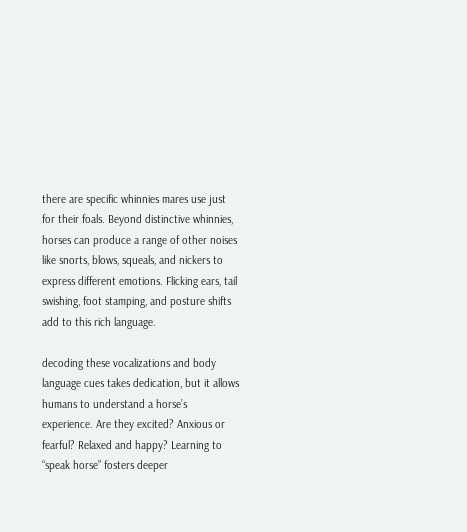there are specific whinnies mares use just for their foals. Beyond distinctive whinnies, horses can produce a range of other noises like snorts, blows, squeals, and nickers to express different emotions. Flicking ears, tail swishing, foot stamping, and posture shifts add to this rich language.

decoding these vocalizations and body language cues takes dedication, but it allows humans to understand a horse’s experience. Are they excited? Anxious or fearful? Relaxed and happy? Learning to “speak horse” fosters deeper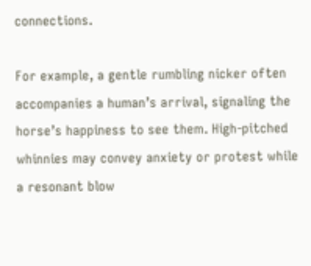connections.

For example, a gentle rumbling nicker often accompanies a human’s arrival, signaling the horse’s happiness to see them. High-pitched whinnies may convey anxiety or protest while a resonant blow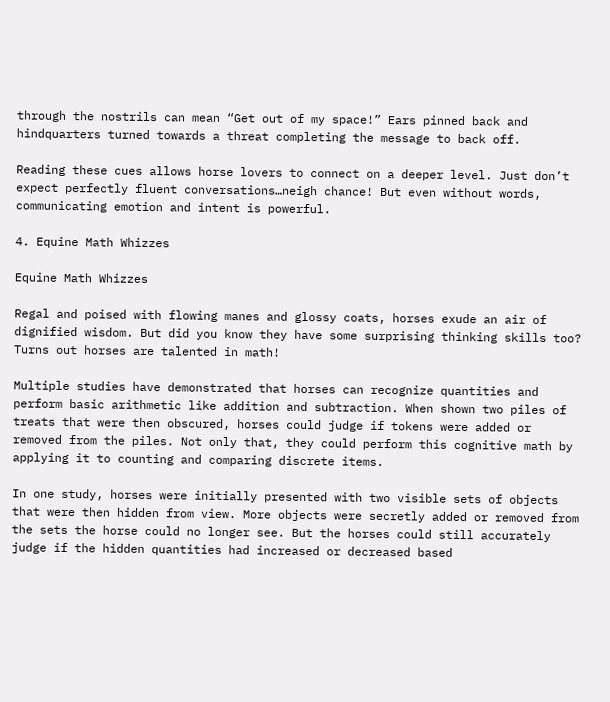through the nostrils can mean “Get out of my space!” Ears pinned back and hindquarters turned towards a threat completing the message to back off.

Reading these cues allows horse lovers to connect on a deeper level. Just don’t expect perfectly fluent conversations…neigh chance! But even without words, communicating emotion and intent is powerful.

4. Equine Math Whizzes

Equine Math Whizzes

Regal and poised with flowing manes and glossy coats, horses exude an air of dignified wisdom. But did you know they have some surprising thinking skills too? Turns out horses are talented in math!

Multiple studies have demonstrated that horses can recognize quantities and perform basic arithmetic like addition and subtraction. When shown two piles of treats that were then obscured, horses could judge if tokens were added or removed from the piles. Not only that, they could perform this cognitive math by applying it to counting and comparing discrete items.

In one study, horses were initially presented with two visible sets of objects that were then hidden from view. More objects were secretly added or removed from the sets the horse could no longer see. But the horses could still accurately judge if the hidden quantities had increased or decreased based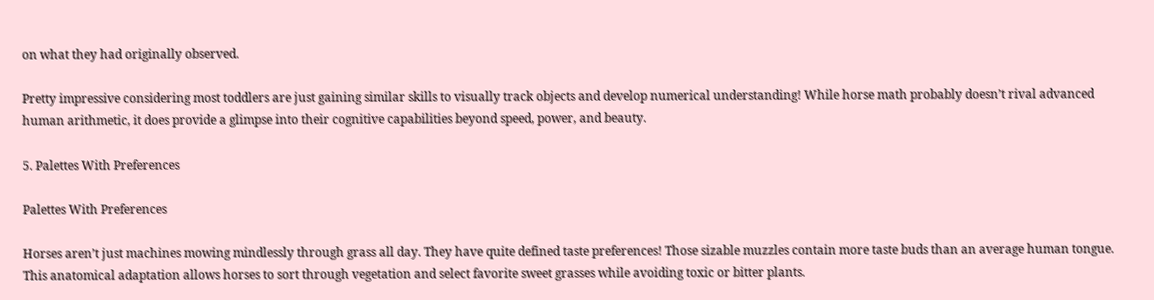on what they had originally observed.

Pretty impressive considering most toddlers are just gaining similar skills to visually track objects and develop numerical understanding! While horse math probably doesn’t rival advanced human arithmetic, it does provide a glimpse into their cognitive capabilities beyond speed, power, and beauty.

5. Palettes With Preferences

Palettes With Preferences

Horses aren’t just machines mowing mindlessly through grass all day. They have quite defined taste preferences! Those sizable muzzles contain more taste buds than an average human tongue. This anatomical adaptation allows horses to sort through vegetation and select favorite sweet grasses while avoiding toxic or bitter plants.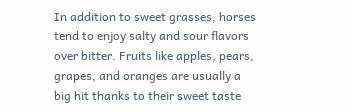In addition to sweet grasses, horses tend to enjoy salty and sour flavors over bitter. Fruits like apples, pears, grapes, and oranges are usually a big hit thanks to their sweet taste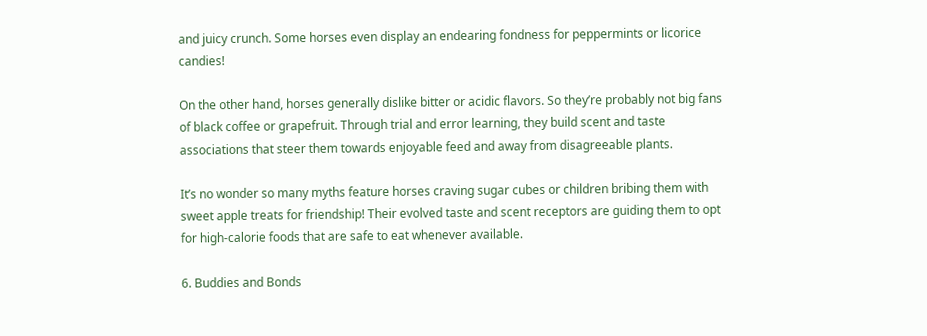and juicy crunch. Some horses even display an endearing fondness for peppermints or licorice candies!

On the other hand, horses generally dislike bitter or acidic flavors. So they’re probably not big fans of black coffee or grapefruit. Through trial and error learning, they build scent and taste associations that steer them towards enjoyable feed and away from disagreeable plants.

It’s no wonder so many myths feature horses craving sugar cubes or children bribing them with sweet apple treats for friendship! Their evolved taste and scent receptors are guiding them to opt for high-calorie foods that are safe to eat whenever available.

6. Buddies and Bonds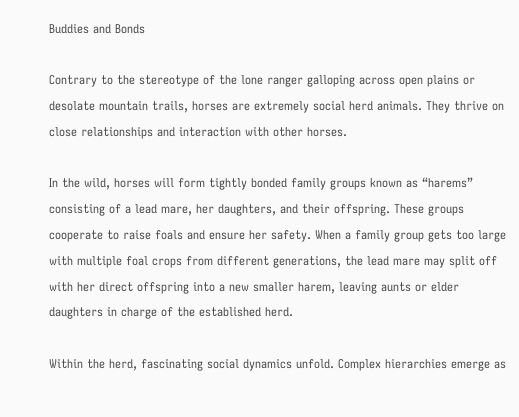Buddies and Bonds

Contrary to the stereotype of the lone ranger galloping across open plains or desolate mountain trails, horses are extremely social herd animals. They thrive on close relationships and interaction with other horses.

In the wild, horses will form tightly bonded family groups known as “harems” consisting of a lead mare, her daughters, and their offspring. These groups cooperate to raise foals and ensure her safety. When a family group gets too large with multiple foal crops from different generations, the lead mare may split off with her direct offspring into a new smaller harem, leaving aunts or elder daughters in charge of the established herd.

Within the herd, fascinating social dynamics unfold. Complex hierarchies emerge as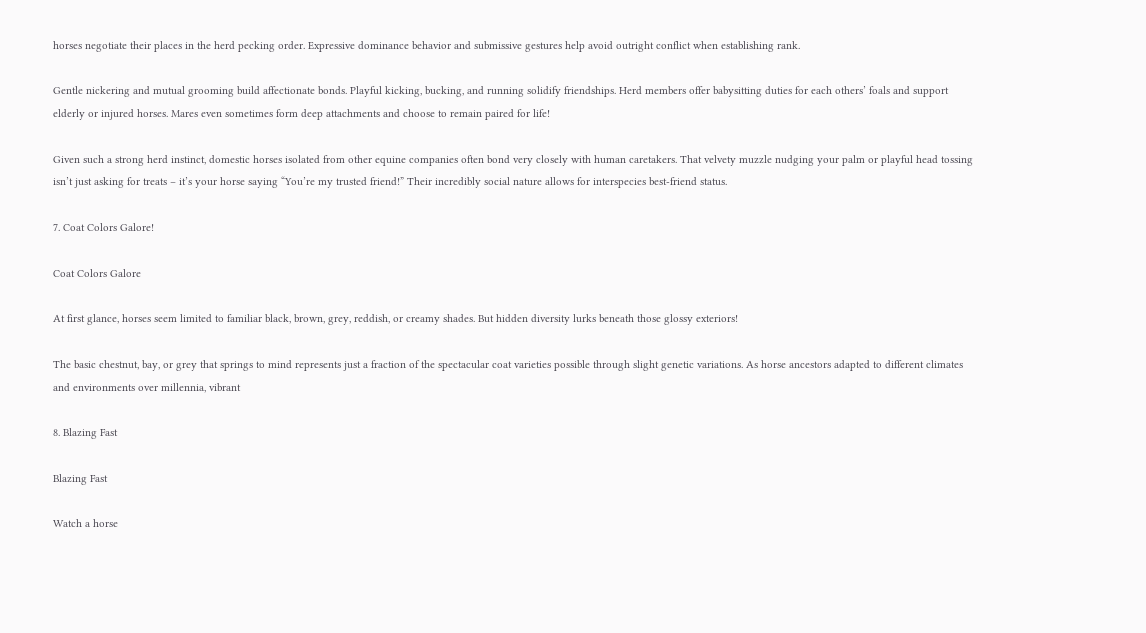horses negotiate their places in the herd pecking order. Expressive dominance behavior and submissive gestures help avoid outright conflict when establishing rank.

Gentle nickering and mutual grooming build affectionate bonds. Playful kicking, bucking, and running solidify friendships. Herd members offer babysitting duties for each others’ foals and support elderly or injured horses. Mares even sometimes form deep attachments and choose to remain paired for life!

Given such a strong herd instinct, domestic horses isolated from other equine companies often bond very closely with human caretakers. That velvety muzzle nudging your palm or playful head tossing isn’t just asking for treats – it’s your horse saying “You’re my trusted friend!” Their incredibly social nature allows for interspecies best-friend status.

7. Coat Colors Galore!

Coat Colors Galore

At first glance, horses seem limited to familiar black, brown, grey, reddish, or creamy shades. But hidden diversity lurks beneath those glossy exteriors!

The basic chestnut, bay, or grey that springs to mind represents just a fraction of the spectacular coat varieties possible through slight genetic variations. As horse ancestors adapted to different climates and environments over millennia, vibrant

8. Blazing Fast

Blazing Fast

Watch a horse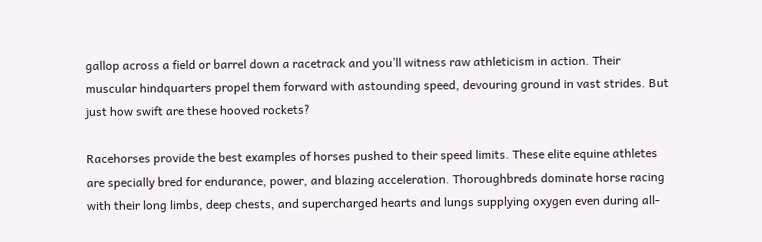gallop across a field or barrel down a racetrack and you’ll witness raw athleticism in action. Their muscular hindquarters propel them forward with astounding speed, devouring ground in vast strides. But just how swift are these hooved rockets?

Racehorses provide the best examples of horses pushed to their speed limits. These elite equine athletes are specially bred for endurance, power, and blazing acceleration. Thoroughbreds dominate horse racing with their long limbs, deep chests, and supercharged hearts and lungs supplying oxygen even during all-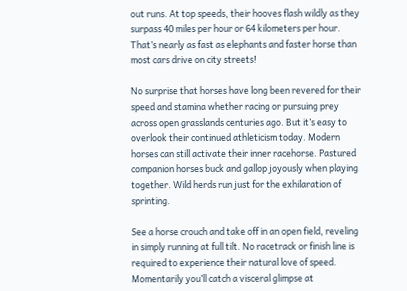out runs. At top speeds, their hooves flash wildly as they surpass 40 miles per hour or 64 kilometers per hour. That’s nearly as fast as elephants and faster horse than most cars drive on city streets!

No surprise that horses have long been revered for their speed and stamina whether racing or pursuing prey across open grasslands centuries ago. But it’s easy to overlook their continued athleticism today. Modern horses can still activate their inner racehorse. Pastured companion horses buck and gallop joyously when playing together. Wild herds run just for the exhilaration of sprinting.

See a horse crouch and take off in an open field, reveling in simply running at full tilt. No racetrack or finish line is required to experience their natural love of speed. Momentarily you’ll catch a visceral glimpse at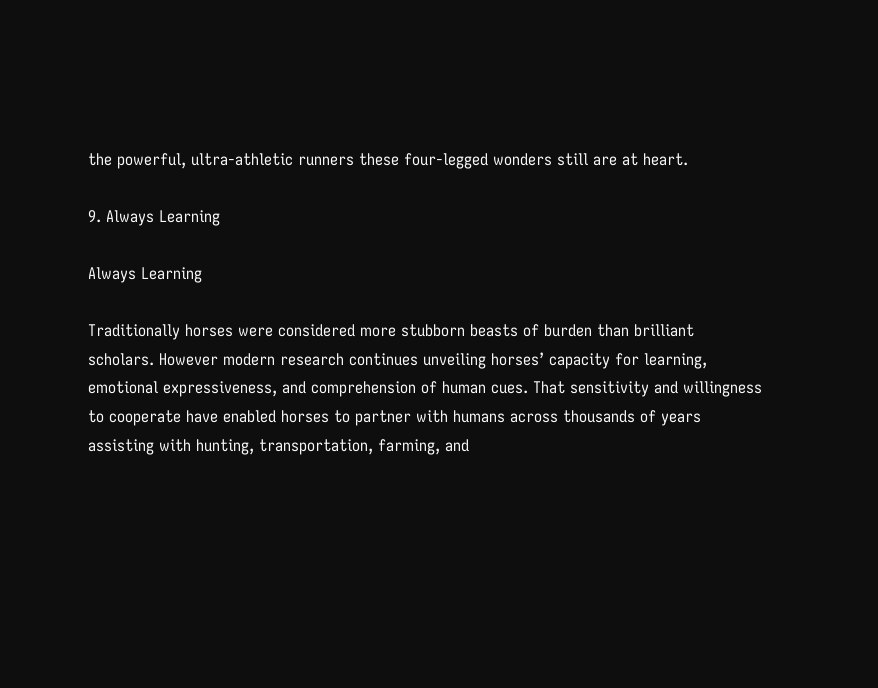the powerful, ultra-athletic runners these four-legged wonders still are at heart.

9. Always Learning

Always Learning

Traditionally horses were considered more stubborn beasts of burden than brilliant scholars. However modern research continues unveiling horses’ capacity for learning, emotional expressiveness, and comprehension of human cues. That sensitivity and willingness to cooperate have enabled horses to partner with humans across thousands of years assisting with hunting, transportation, farming, and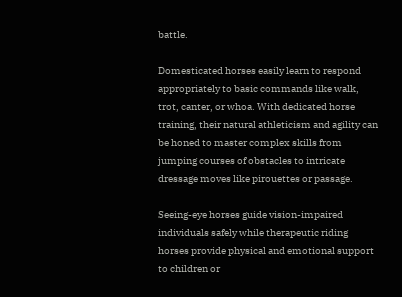battle.

Domesticated horses easily learn to respond appropriately to basic commands like walk, trot, canter, or whoa. With dedicated horse training, their natural athleticism and agility can be honed to master complex skills from jumping courses of obstacles to intricate dressage moves like pirouettes or passage.

Seeing-eye horses guide vision-impaired individuals safely while therapeutic riding horses provide physical and emotional support to children or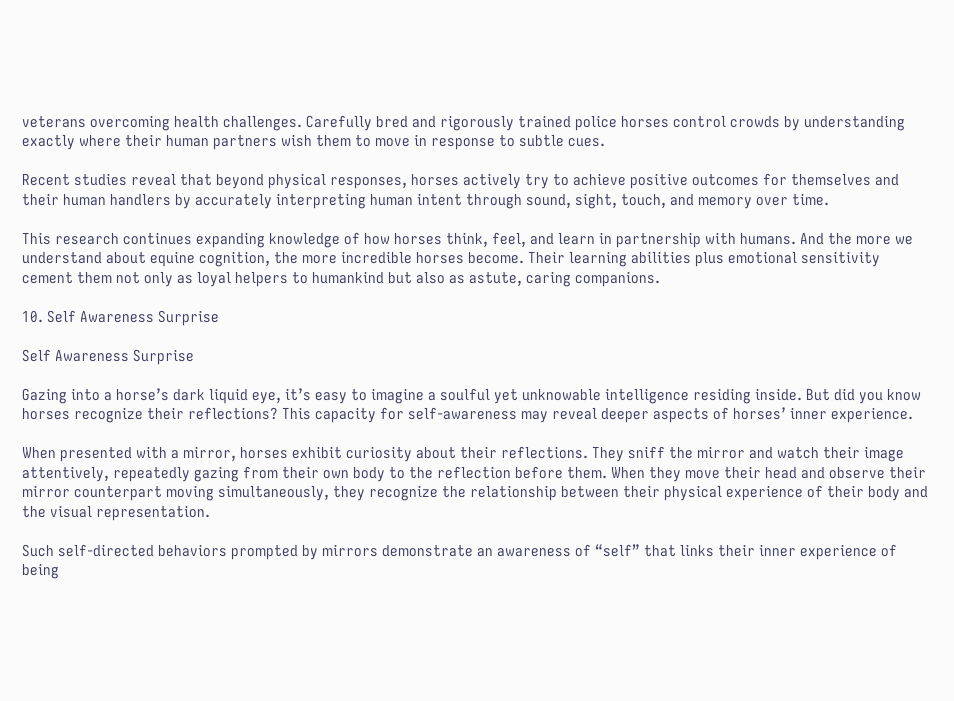veterans overcoming health challenges. Carefully bred and rigorously trained police horses control crowds by understanding exactly where their human partners wish them to move in response to subtle cues.

Recent studies reveal that beyond physical responses, horses actively try to achieve positive outcomes for themselves and their human handlers by accurately interpreting human intent through sound, sight, touch, and memory over time.

This research continues expanding knowledge of how horses think, feel, and learn in partnership with humans. And the more we understand about equine cognition, the more incredible horses become. Their learning abilities plus emotional sensitivity cement them not only as loyal helpers to humankind but also as astute, caring companions.

10. Self Awareness Surprise

Self Awareness Surprise

Gazing into a horse’s dark liquid eye, it’s easy to imagine a soulful yet unknowable intelligence residing inside. But did you know horses recognize their reflections? This capacity for self-awareness may reveal deeper aspects of horses’ inner experience.

When presented with a mirror, horses exhibit curiosity about their reflections. They sniff the mirror and watch their image attentively, repeatedly gazing from their own body to the reflection before them. When they move their head and observe their mirror counterpart moving simultaneously, they recognize the relationship between their physical experience of their body and the visual representation.

Such self-directed behaviors prompted by mirrors demonstrate an awareness of “self” that links their inner experience of being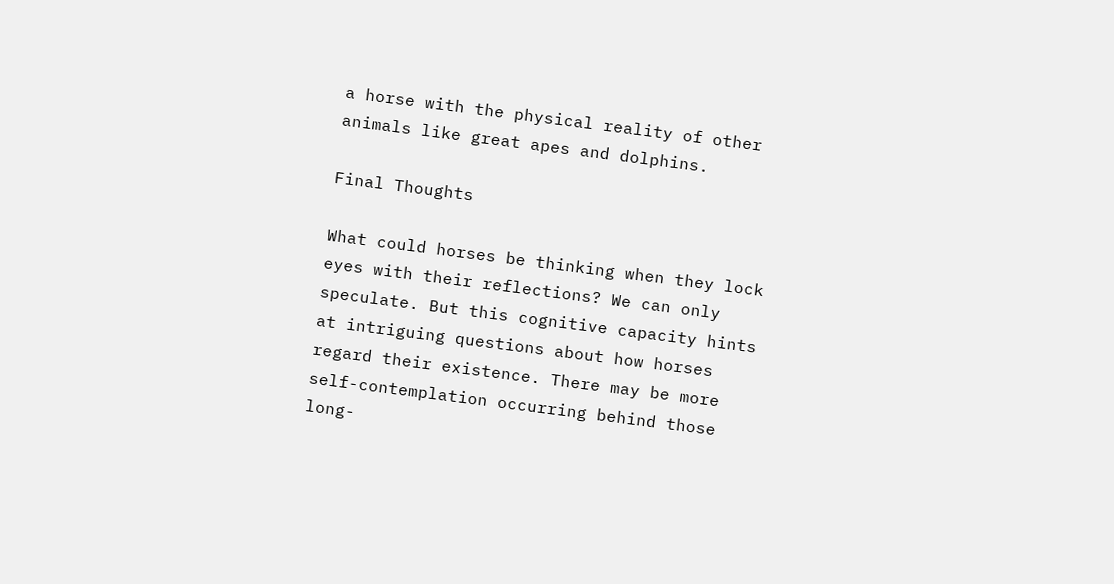a horse with the physical reality of other animals like great apes and dolphins.

Final Thoughts

What could horses be thinking when they lock eyes with their reflections? We can only speculate. But this cognitive capacity hints at intriguing questions about how horses regard their existence. There may be more self-contemplation occurring behind those long-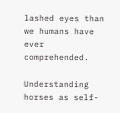lashed eyes than we humans have ever comprehended.

Understanding horses as self-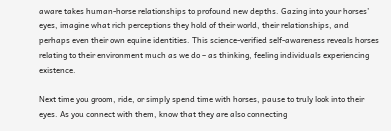aware takes human-horse relationships to profound new depths. Gazing into your horses’ eyes, imagine what rich perceptions they hold of their world, their relationships, and perhaps even their own equine identities. This science-verified self-awareness reveals horses relating to their environment much as we do – as thinking, feeling individuals experiencing existence.

Next time you groom, ride, or simply spend time with horses, pause to truly look into their eyes. As you connect with them, know that they are also connecting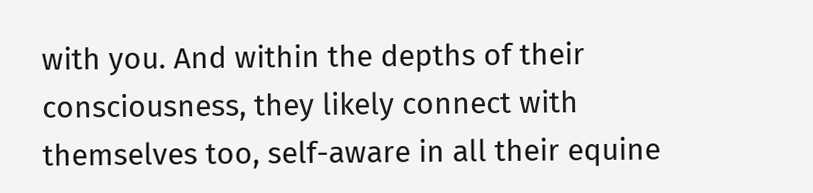with you. And within the depths of their consciousness, they likely connect with themselves too, self-aware in all their equine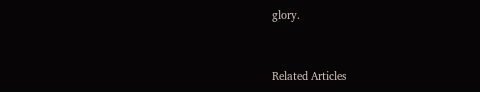glory.


Related Articles